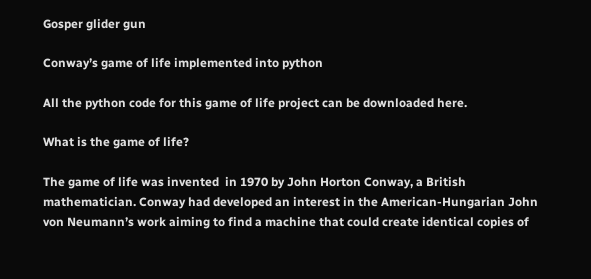Gosper glider gun

Conway’s game of life implemented into python

All the python code for this game of life project can be downloaded here.

What is the game of life?

The game of life was invented  in 1970 by John Horton Conway, a British mathematician. Conway had developed an interest in the American-Hungarian John von Neumann’s work aiming to find a machine that could create identical copies of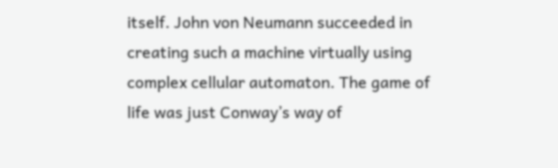itself. John von Neumann succeeded in creating such a machine virtually using complex cellular automaton. The game of life was just Conway’s way of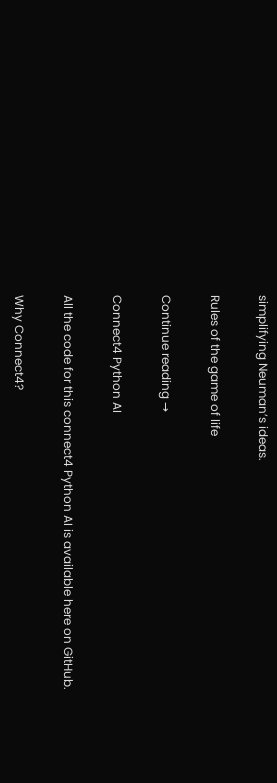simplifying Neuman’s ideas.

Rules of the game of life

Continue reading →

Connect4 Python AI

All the code for this connect4 Python AI is available here on GitHub.

Why Connect4?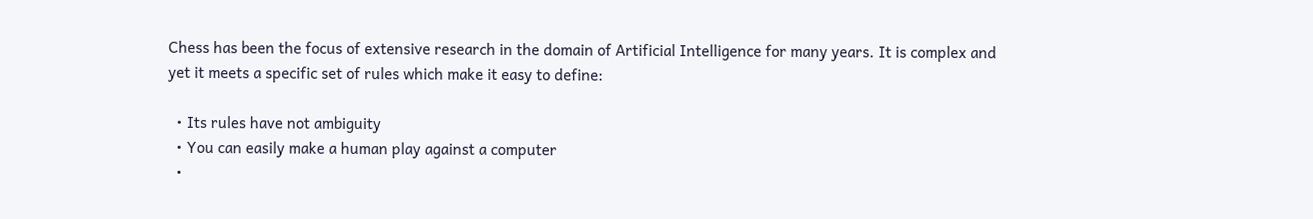Chess has been the focus of extensive research in the domain of Artificial Intelligence for many years. It is complex and yet it meets a specific set of rules which make it easy to define:

  • Its rules have not ambiguity
  • You can easily make a human play against a computer
  •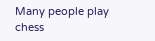Many people play chess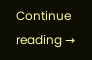Continue reading →